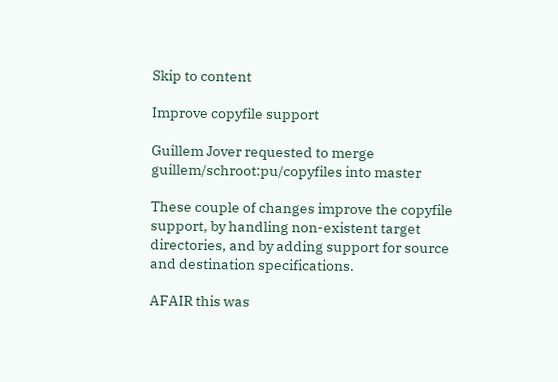Skip to content

Improve copyfile support

Guillem Jover requested to merge guillem/schroot:pu/copyfiles into master

These couple of changes improve the copyfile support, by handling non-existent target directories, and by adding support for source and destination specifications.

AFAIR this was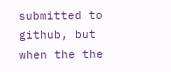submitted to github, but when the the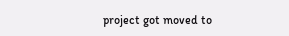project got moved to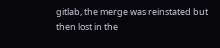gitlab, the merge was reinstated but then lost in the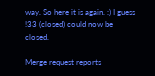way. So here it is again. :) I guess !33 (closed) could now be closed.

Merge request reports